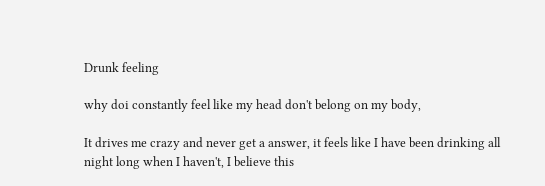Drunk feeling

why doi constantly feel like my head don't belong on my body,

It drives me crazy and never get a answer, it feels like I have been drinking all night long when I haven't, I believe this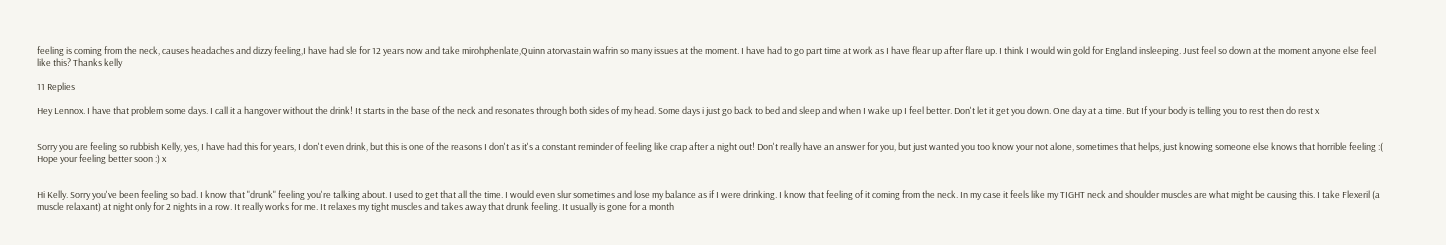feeling is coming from the neck, causes headaches and dizzy feeling,I have had sle for 12 years now and take mirohphenlate,Quinn atorvastain wafrin so many issues at the moment. I have had to go part time at work as I have flear up after flare up. I think I would win gold for England insleeping. Just feel so down at the moment anyone else feel like this? Thanks kelly

11 Replies

Hey Lennox. I have that problem some days. I call it a hangover without the drink! It starts in the base of the neck and resonates through both sides of my head. Some days i just go back to bed and sleep and when I wake up I feel better. Don't let it get you down. One day at a time. But If your body is telling you to rest then do rest x


Sorry you are feeling so rubbish Kelly, yes, I have had this for years, I don't even drink, but this is one of the reasons I don't as it's a constant reminder of feeling like crap after a night out! Don't really have an answer for you, but just wanted you too know your not alone, sometimes that helps, just knowing someone else knows that horrible feeling :( Hope your feeling better soon :) x


Hi Kelly. Sorry you've been feeling so bad. I know that "drunk" feeling you're talking about. I used to get that all the time. I would even slur sometimes and lose my balance as if I were drinking. I know that feeling of it coming from the neck. In my case it feels like my TIGHT neck and shoulder muscles are what might be causing this. I take Flexeril (a muscle relaxant) at night only for 2 nights in a row. It really works for me. It relaxes my tight muscles and takes away that drunk feeling. It usually is gone for a month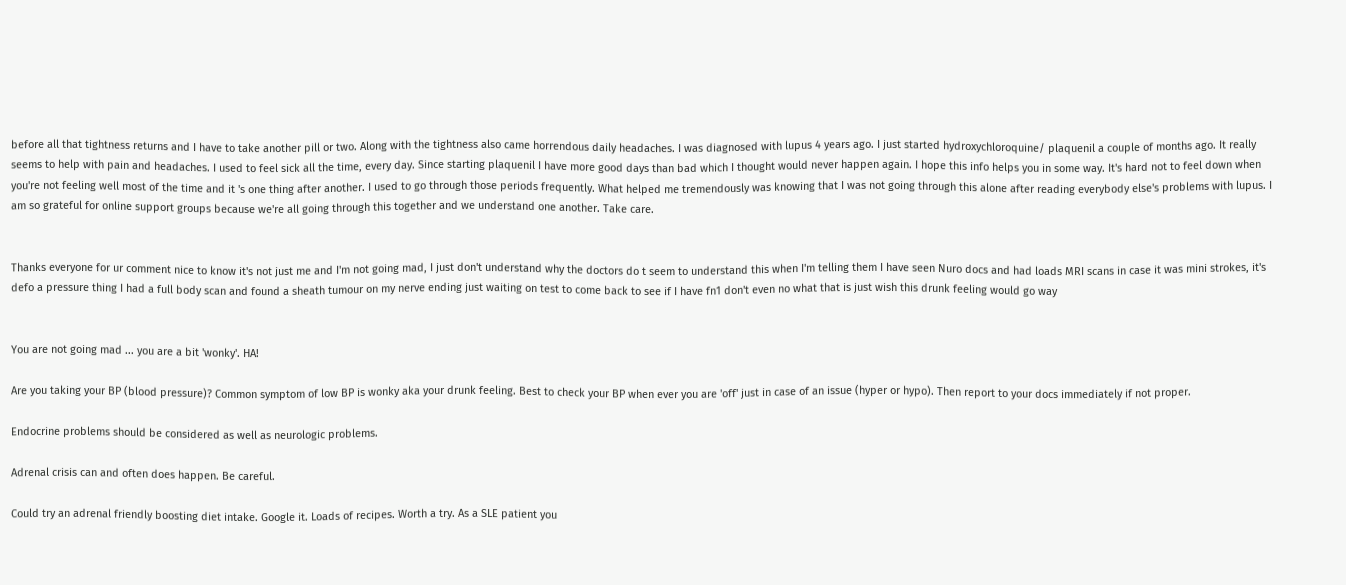before all that tightness returns and I have to take another pill or two. Along with the tightness also came horrendous daily headaches. I was diagnosed with lupus 4 years ago. I just started hydroxychloroquine/ plaquenil a couple of months ago. It really seems to help with pain and headaches. I used to feel sick all the time, every day. Since starting plaquenil I have more good days than bad which I thought would never happen again. I hope this info helps you in some way. It's hard not to feel down when you're not feeling well most of the time and it 's one thing after another. I used to go through those periods frequently. What helped me tremendously was knowing that I was not going through this alone after reading everybody else's problems with lupus. I am so grateful for online support groups because we're all going through this together and we understand one another. Take care.


Thanks everyone for ur comment nice to know it's not just me and I'm not going mad, I just don't understand why the doctors do t seem to understand this when I'm telling them I have seen Nuro docs and had loads MRI scans in case it was mini strokes, it's defo a pressure thing I had a full body scan and found a sheath tumour on my nerve ending just waiting on test to come back to see if I have fn1 don't even no what that is just wish this drunk feeling would go way


You are not going mad ... you are a bit 'wonky'. HA!

Are you taking your BP (blood pressure)? Common symptom of low BP is wonky aka your drunk feeling. Best to check your BP when ever you are 'off' just in case of an issue (hyper or hypo). Then report to your docs immediately if not proper.

Endocrine problems should be considered as well as neurologic problems.

Adrenal crisis can and often does happen. Be careful.

Could try an adrenal friendly boosting diet intake. Google it. Loads of recipes. Worth a try. As a SLE patient you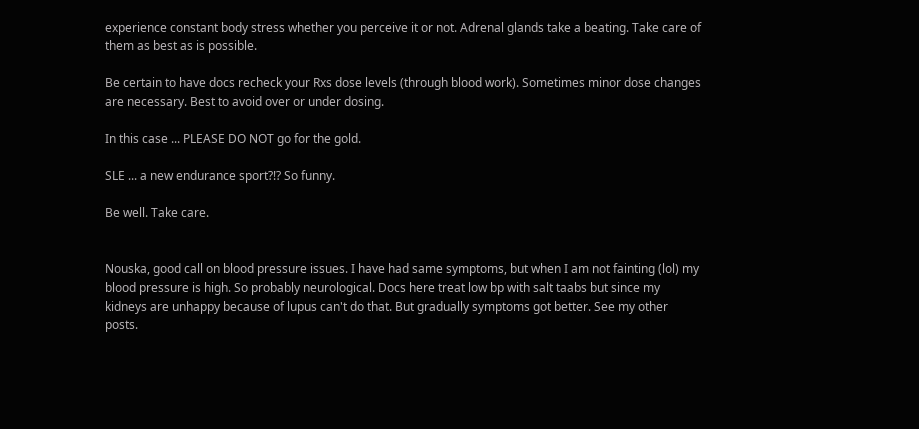experience constant body stress whether you perceive it or not. Adrenal glands take a beating. Take care of them as best as is possible.

Be certain to have docs recheck your Rxs dose levels (through blood work). Sometimes minor dose changes are necessary. Best to avoid over or under dosing.

In this case ... PLEASE DO NOT go for the gold.

SLE ... a new endurance sport?!? So funny.

Be well. Take care.


Nouska, good call on blood pressure issues. I have had same symptoms, but when I am not fainting (lol) my blood pressure is high. So probably neurological. Docs here treat low bp with salt taabs but since my kidneys are unhappy because of lupus can't do that. But gradually symptoms got better. See my other posts.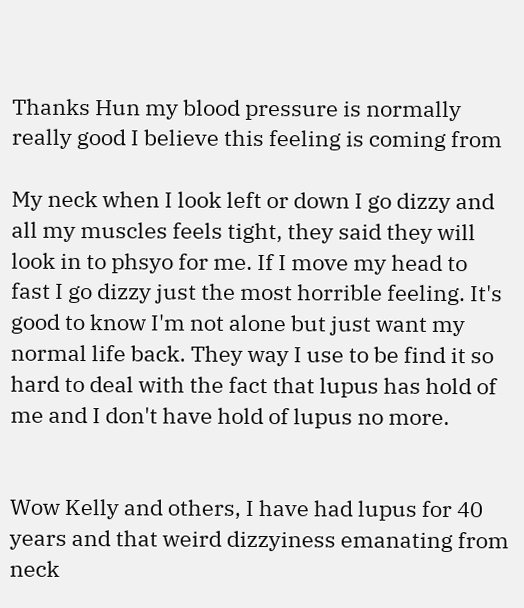Thanks Hun my blood pressure is normally really good I believe this feeling is coming from

My neck when I look left or down I go dizzy and all my muscles feels tight, they said they will look in to phsyo for me. If I move my head to fast I go dizzy just the most horrible feeling. It's good to know I'm not alone but just want my normal life back. They way I use to be find it so hard to deal with the fact that lupus has hold of me and I don't have hold of lupus no more.


Wow Kelly and others, I have had lupus for 40 years and that weird dizzyiness emanating from neck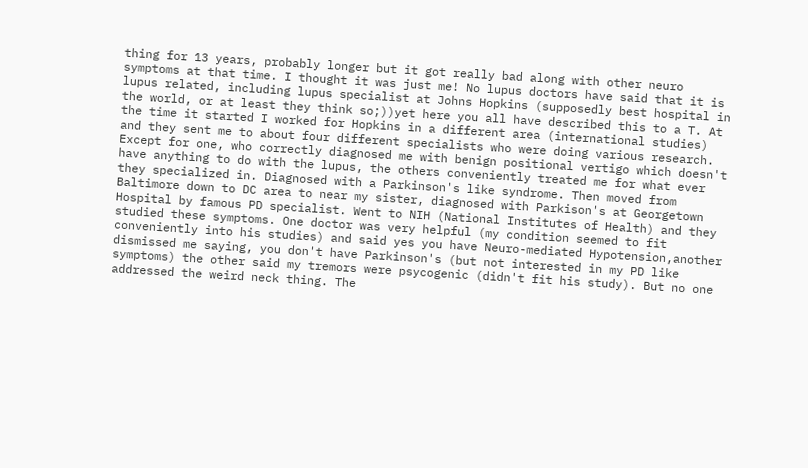thing for 13 years, probably longer but it got really bad along with other neuro symptoms at that time. I thought it was just me! No lupus doctors have said that it is lupus related, including lupus specialist at Johns Hopkins (supposedly best hospital in the world, or at least they think so;))yet here you all have described this to a T. At the time it started I worked for Hopkins in a different area (international studies) and they sent me to about four different specialists who were doing various research. Except for one, who correctly diagnosed me with benign positional vertigo which doesn't have anything to do with the lupus, the others conveniently treated me for what ever they specialized in. Diagnosed with a Parkinson's like syndrome. Then moved from Baltimore down to DC area to near my sister, diagnosed with Parkison's at Georgetown Hospital by famous PD specialist. Went to NIH (National Institutes of Health) and they studied these symptoms. One doctor was very helpful (my condition seemed to fit conveniently into his studies) and said yes you have Neuro-mediated Hypotension,another dismissed me saying, you don't have Parkinson's (but not interested in my PD like symptoms) the other said my tremors were psycogenic (didn't fit his study). But no one addressed the weird neck thing. The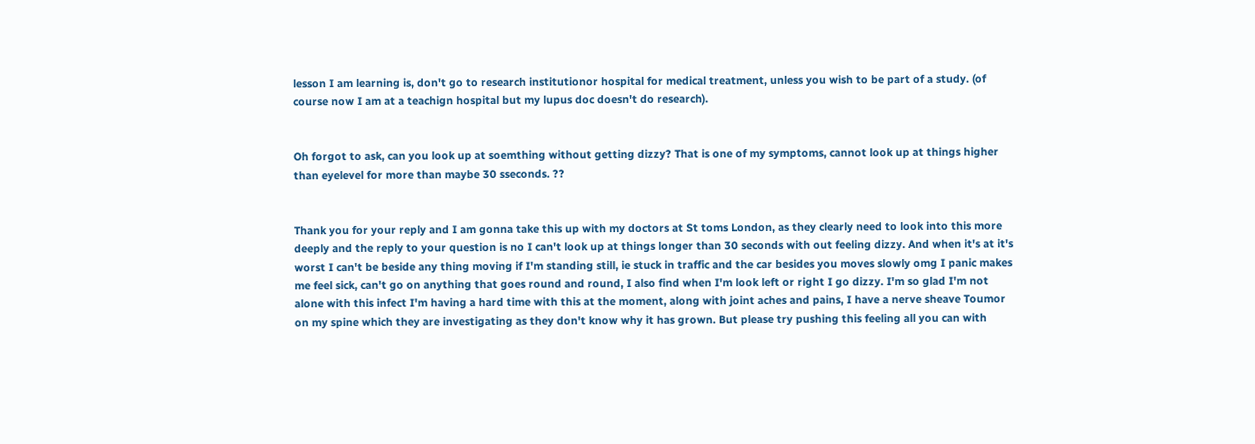lesson I am learning is, don't go to research institutionor hospital for medical treatment, unless you wish to be part of a study. (of course now I am at a teachign hospital but my lupus doc doesn't do research).


Oh forgot to ask, can you look up at soemthing without getting dizzy? That is one of my symptoms, cannot look up at things higher than eyelevel for more than maybe 30 sseconds. ??


Thank you for your reply and I am gonna take this up with my doctors at St toms London, as they clearly need to look into this more deeply and the reply to your question is no I can't look up at things longer than 30 seconds with out feeling dizzy. And when it's at it's worst I can't be beside any thing moving if I'm standing still, ie stuck in traffic and the car besides you moves slowly omg I panic makes me feel sick, can't go on anything that goes round and round, I also find when I'm look left or right I go dizzy. I'm so glad I'm not alone with this infect I'm having a hard time with this at the moment, along with joint aches and pains, I have a nerve sheave Toumor on my spine which they are investigating as they don't know why it has grown. But please try pushing this feeling all you can with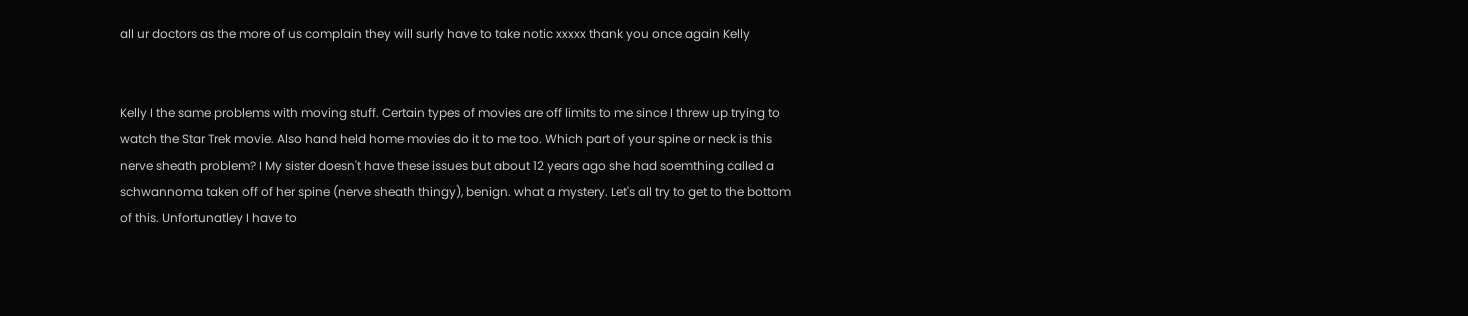all ur doctors as the more of us complain they will surly have to take notic xxxxx thank you once again Kelly


Kelly I the same problems with moving stuff. Certain types of movies are off limits to me since I threw up trying to watch the Star Trek movie. Also hand held home movies do it to me too. Which part of your spine or neck is this nerve sheath problem? I My sister doesn't have these issues but about 12 years ago she had soemthing called a schwannoma taken off of her spine (nerve sheath thingy), benign. what a mystery. Let's all try to get to the bottom of this. Unfortunatley I have to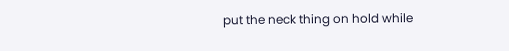put the neck thing on hold while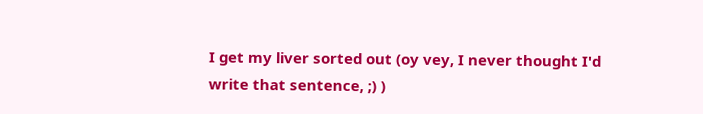I get my liver sorted out (oy vey, I never thought I'd write that sentence, ;) )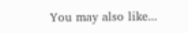You may also like...